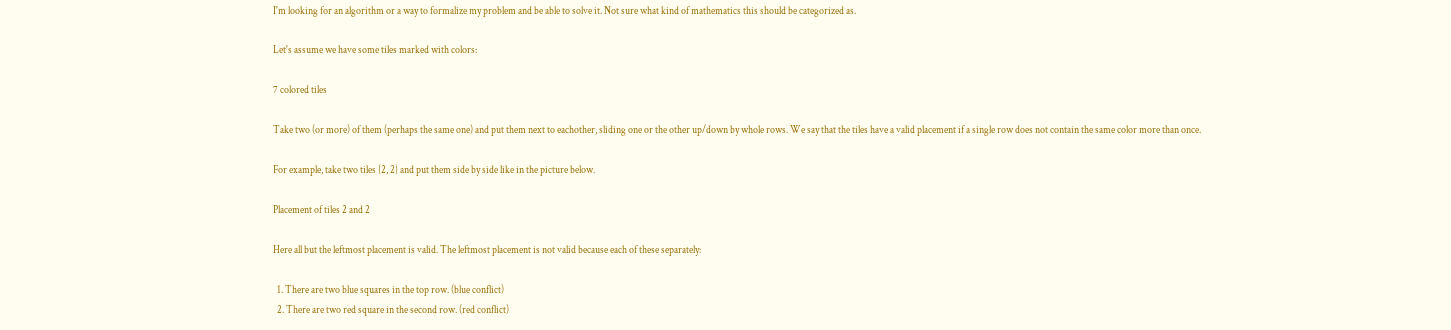I'm looking for an algorithm or a way to formalize my problem and be able to solve it. Not sure what kind of mathematics this should be categorized as.

Let's assume we have some tiles marked with colors:

7 colored tiles

Take two (or more) of them (perhaps the same one) and put them next to eachother, sliding one or the other up/down by whole rows. We say that the tiles have a valid placement if a single row does not contain the same color more than once.

For example, take two tiles {2, 2} and put them side by side like in the picture below.

Placement of tiles 2 and 2

Here all but the leftmost placement is valid. The leftmost placement is not valid because each of these separately:

  1. There are two blue squares in the top row. (blue conflict)
  2. There are two red square in the second row. (red conflict)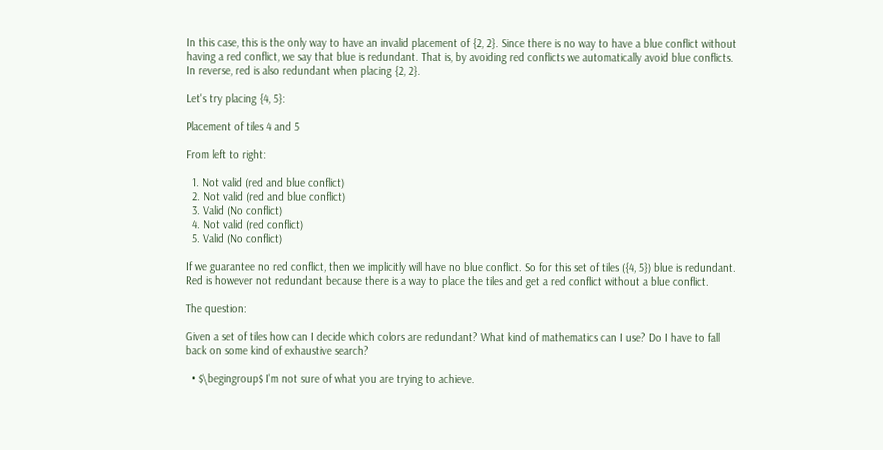In this case, this is the only way to have an invalid placement of {2, 2}. Since there is no way to have a blue conflict without having a red conflict, we say that blue is redundant. That is, by avoiding red conflicts we automatically avoid blue conflicts. In reverse, red is also redundant when placing {2, 2}.

Let's try placing {4, 5}:

Placement of tiles 4 and 5

From left to right:

  1. Not valid (red and blue conflict)
  2. Not valid (red and blue conflict)
  3. Valid (No conflict)
  4. Not valid (red conflict)
  5. Valid (No conflict)

If we guarantee no red conflict, then we implicitly will have no blue conflict. So for this set of tiles ({4, 5}) blue is redundant. Red is however not redundant because there is a way to place the tiles and get a red conflict without a blue conflict.

The question:

Given a set of tiles how can I decide which colors are redundant? What kind of mathematics can I use? Do I have to fall back on some kind of exhaustive search?

  • $\begingroup$ I'm not sure of what you are trying to achieve.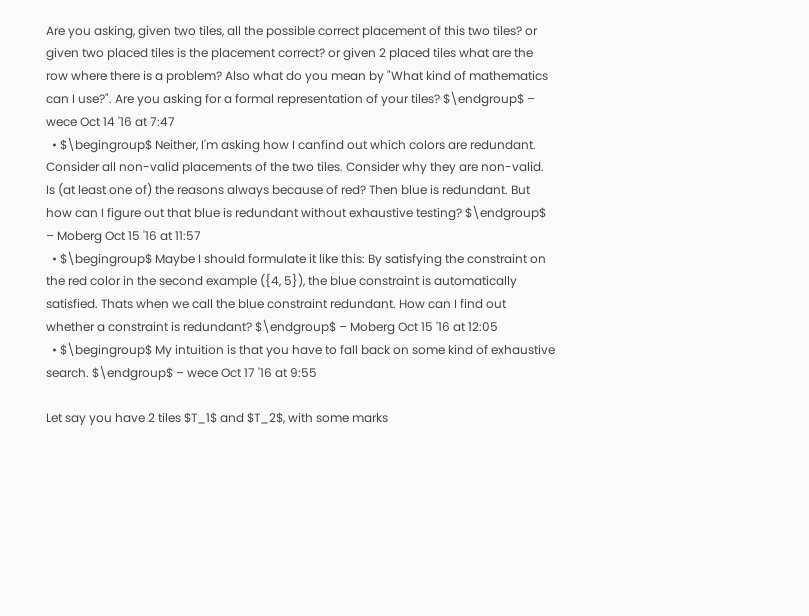Are you asking, given two tiles, all the possible correct placement of this two tiles? or given two placed tiles is the placement correct? or given 2 placed tiles what are the row where there is a problem? Also what do you mean by "What kind of mathematics can I use?". Are you asking for a formal representation of your tiles? $\endgroup$ – wece Oct 14 '16 at 7:47
  • $\begingroup$ Neither, I'm asking how I canfind out which colors are redundant. Consider all non-valid placements of the two tiles. Consider why they are non-valid. Is (at least one of) the reasons always because of red? Then blue is redundant. But how can I figure out that blue is redundant without exhaustive testing? $\endgroup$ – Moberg Oct 15 '16 at 11:57
  • $\begingroup$ Maybe I should formulate it like this: By satisfying the constraint on the red color in the second example ({4, 5}), the blue constraint is automatically satisfied. Thats when we call the blue constraint redundant. How can I find out whether a constraint is redundant? $\endgroup$ – Moberg Oct 15 '16 at 12:05
  • $\begingroup$ My intuition is that you have to fall back on some kind of exhaustive search. $\endgroup$ – wece Oct 17 '16 at 9:55

Let say you have 2 tiles $T_1$ and $T_2$, with some marks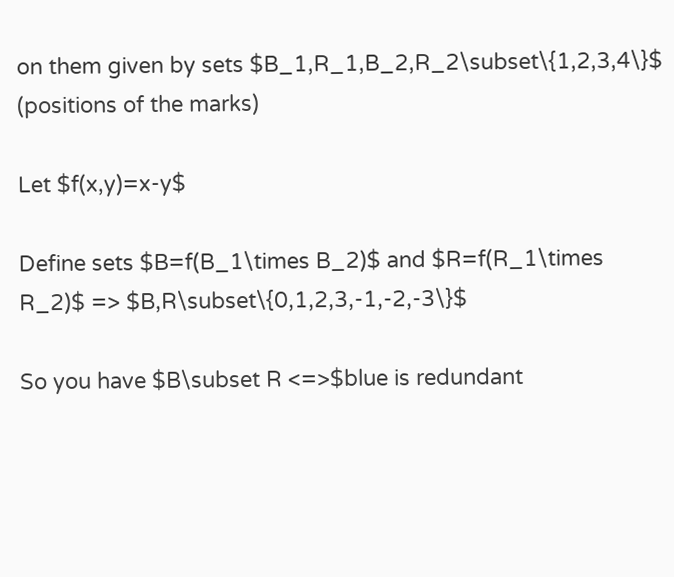on them given by sets $B_1,R_1,B_2,R_2\subset\{1,2,3,4\}$ (positions of the marks)

Let $f(x,y)=x-y$

Define sets $B=f(B_1\times B_2)$ and $R=f(R_1\times R_2)$ => $B,R\subset\{0,1,2,3,-1,-2,-3\}$

So you have $B\subset R <=>$blue is redundant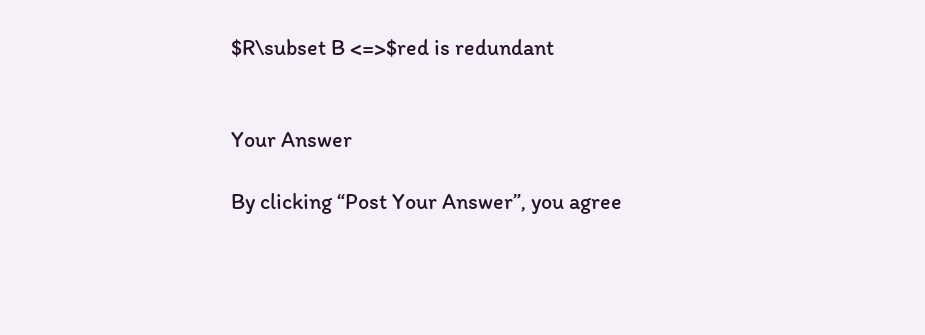$R\subset B <=>$red is redundant


Your Answer

By clicking “Post Your Answer”, you agree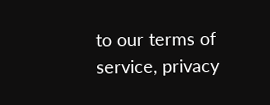to our terms of service, privacy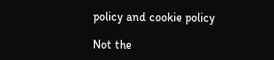policy and cookie policy

Not the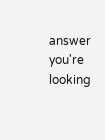answer you're looking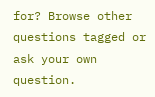for? Browse other questions tagged or ask your own question.